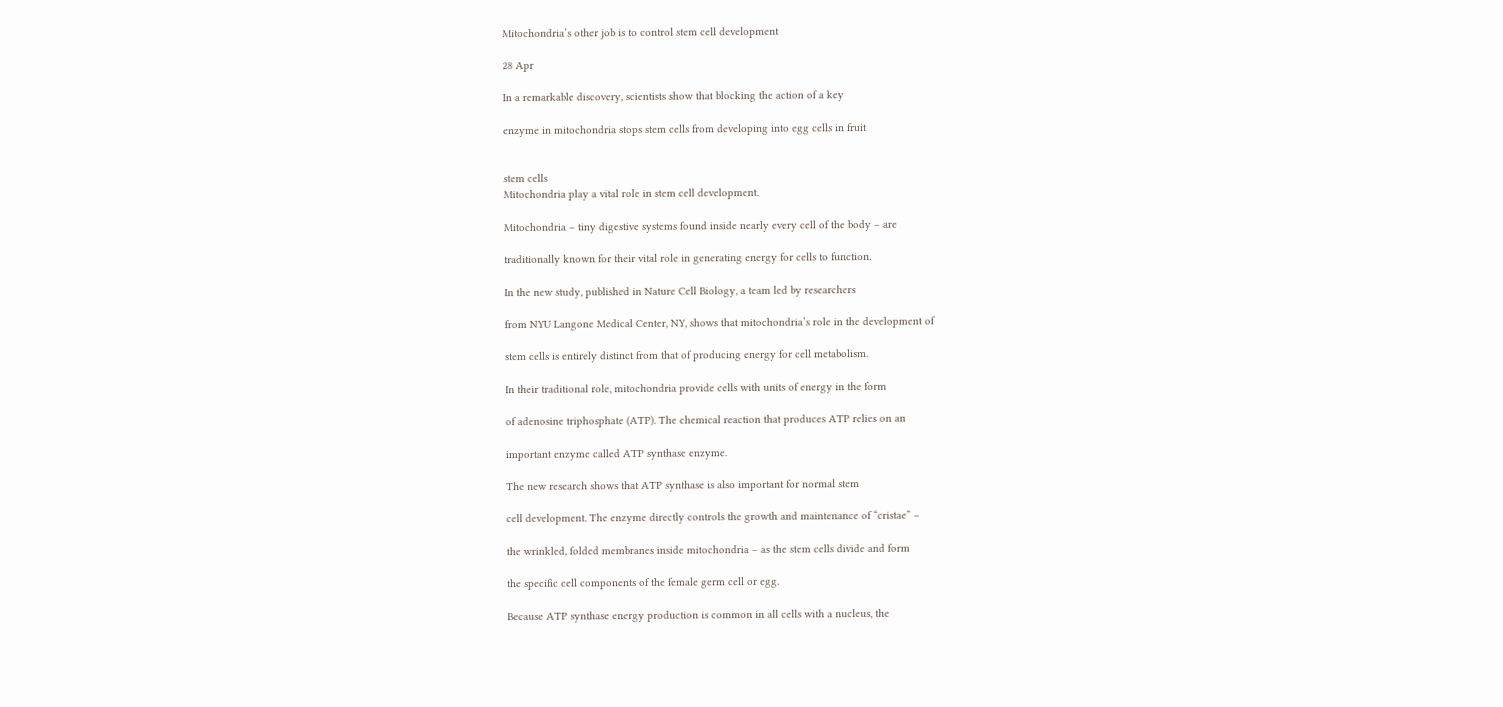Mitochondria’s other job is to control stem cell development

28 Apr

In a remarkable discovery, scientists show that blocking the action of a key

enzyme in mitochondria stops stem cells from developing into egg cells in fruit


stem cells
Mitochondria play a vital role in stem cell development.

Mitochondria – tiny digestive systems found inside nearly every cell of the body – are

traditionally known for their vital role in generating energy for cells to function.

In the new study, published in Nature Cell Biology, a team led by researchers

from NYU Langone Medical Center, NY, shows that mitochondria’s role in the development of

stem cells is entirely distinct from that of producing energy for cell metabolism.

In their traditional role, mitochondria provide cells with units of energy in the form

of adenosine triphosphate (ATP). The chemical reaction that produces ATP relies on an

important enzyme called ATP synthase enzyme.

The new research shows that ATP synthase is also important for normal stem

cell development. The enzyme directly controls the growth and maintenance of “cristae” –

the wrinkled, folded membranes inside mitochondria – as the stem cells divide and form

the specific cell components of the female germ cell or egg.

Because ATP synthase energy production is common in all cells with a nucleus, the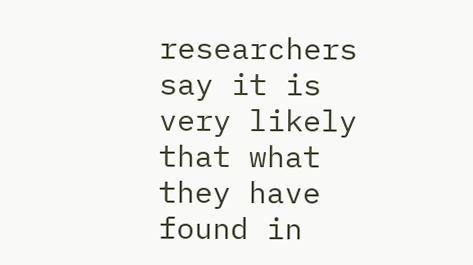researchers say it is very likely that what they have found in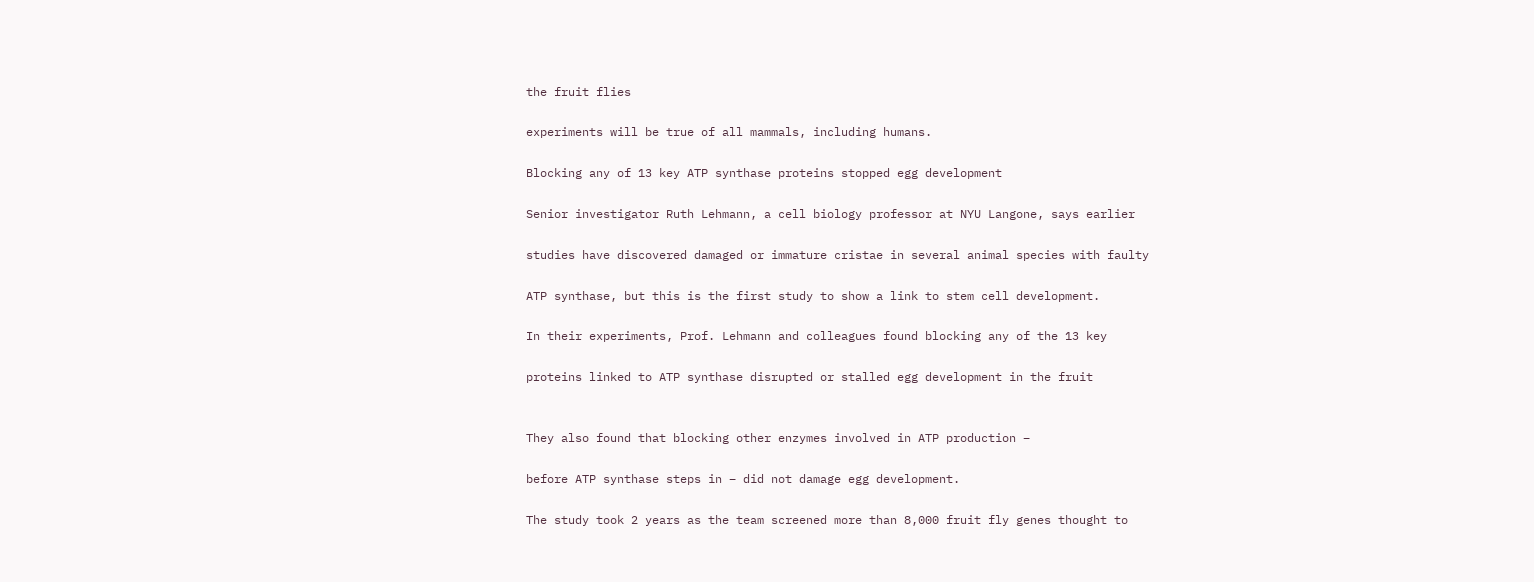the fruit flies

experiments will be true of all mammals, including humans.

Blocking any of 13 key ATP synthase proteins stopped egg development

Senior investigator Ruth Lehmann, a cell biology professor at NYU Langone, says earlier

studies have discovered damaged or immature cristae in several animal species with faulty

ATP synthase, but this is the first study to show a link to stem cell development.

In their experiments, Prof. Lehmann and colleagues found blocking any of the 13 key

proteins linked to ATP synthase disrupted or stalled egg development in the fruit


They also found that blocking other enzymes involved in ATP production –

before ATP synthase steps in – did not damage egg development.

The study took 2 years as the team screened more than 8,000 fruit fly genes thought to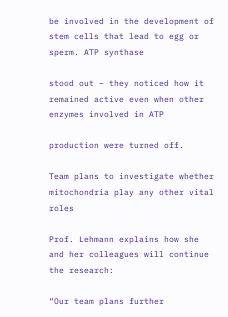be involved in the development of stem cells that lead to egg or sperm. ATP synthase

stood out – they noticed how it remained active even when other enzymes involved in ATP

production were turned off.

Team plans to investigate whether mitochondria play any other vital roles

Prof. Lehmann explains how she and her colleagues will continue the research:

“Our team plans further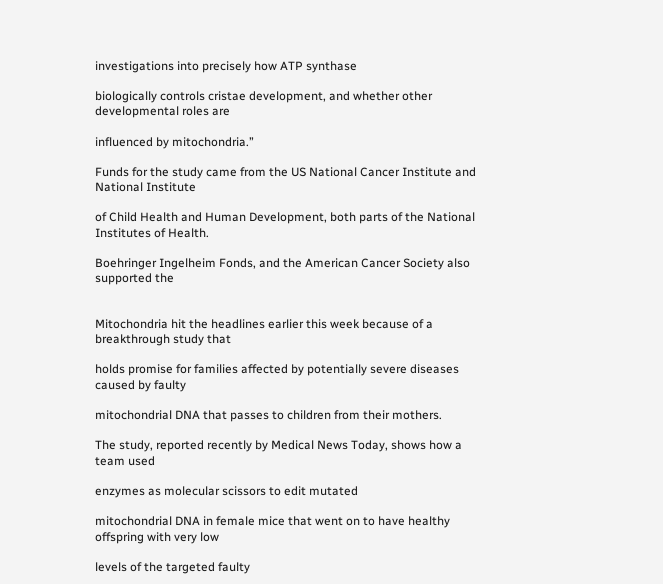investigations into precisely how ATP synthase

biologically controls cristae development, and whether other developmental roles are

influenced by mitochondria.”

Funds for the study came from the US National Cancer Institute and National Institute

of Child Health and Human Development, both parts of the National Institutes of Health.

Boehringer Ingelheim Fonds, and the American Cancer Society also supported the


Mitochondria hit the headlines earlier this week because of a breakthrough study that

holds promise for families affected by potentially severe diseases caused by faulty

mitochondrial DNA that passes to children from their mothers.

The study, reported recently by Medical News Today, shows how a team used

enzymes as molecular scissors to edit mutated

mitochondrial DNA in female mice that went on to have healthy offspring with very low

levels of the targeted faulty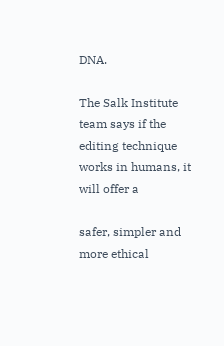DNA.

The Salk Institute team says if the editing technique works in humans, it will offer a

safer, simpler and more ethical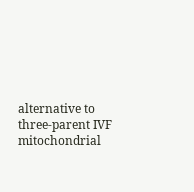alternative to three-parent IVF mitochondrial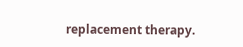replacement therapy.